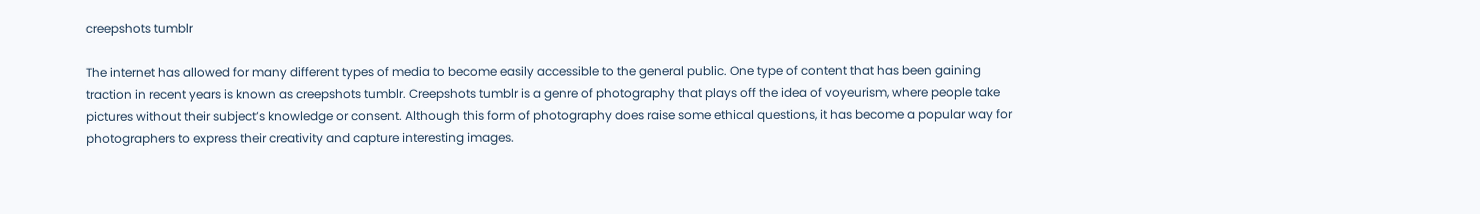creepshots tumblr

The internet has allowed for many different types of media to become easily accessible to the general public. One type of content that has been gaining traction in recent years is known as creepshots tumblr. Creepshots tumblr is a genre of photography that plays off the idea of voyeurism, where people take pictures without their subject’s knowledge or consent. Although this form of photography does raise some ethical questions, it has become a popular way for photographers to express their creativity and capture interesting images.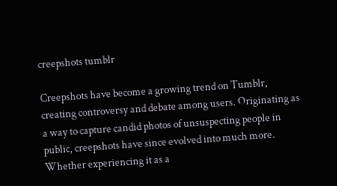creepshots tumblr

Creepshots have become a growing trend on Tumblr, creating controversy and debate among users. Originating as a way to capture candid photos of unsuspecting people in public, creepshots have since evolved into much more. Whether experiencing it as a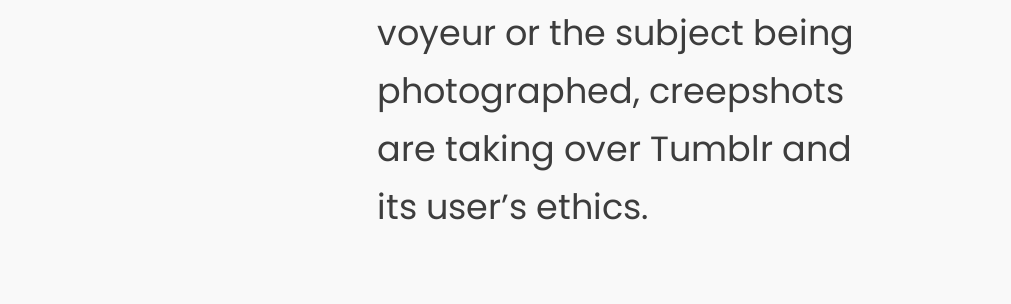voyeur or the subject being photographed, creepshots are taking over Tumblr and its user’s ethics.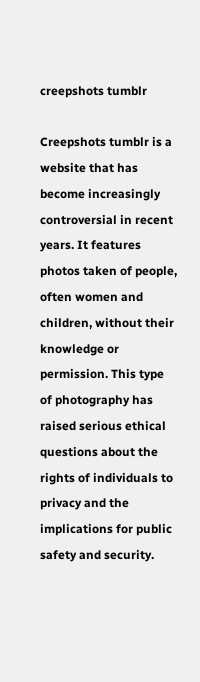creepshots tumblr

Creepshots tumblr is a website that has become increasingly controversial in recent years. It features photos taken of people, often women and children, without their knowledge or permission. This type of photography has raised serious ethical questions about the rights of individuals to privacy and the implications for public safety and security.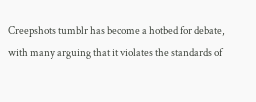Creepshots tumblr has become a hotbed for debate, with many arguing that it violates the standards of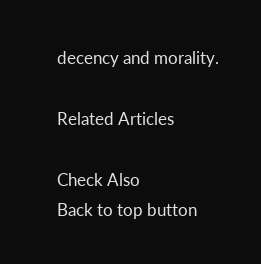decency and morality.

Related Articles

Check Also
Back to top button